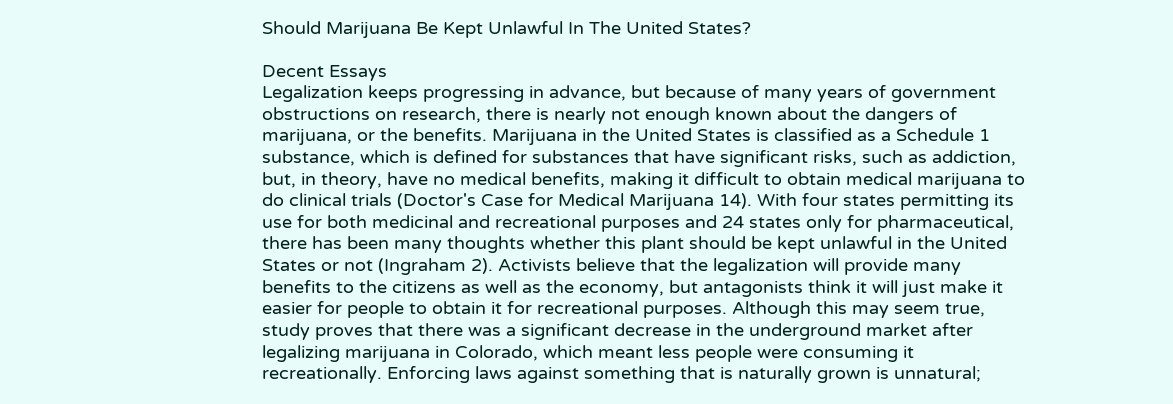Should Marijuana Be Kept Unlawful In The United States?

Decent Essays
Legalization keeps progressing in advance, but because of many years of government obstructions on research, there is nearly not enough known about the dangers of marijuana, or the benefits. Marijuana in the United States is classified as a Schedule 1 substance, which is defined for substances that have significant risks, such as addiction, but, in theory, have no medical benefits, making it difficult to obtain medical marijuana to do clinical trials (Doctor's Case for Medical Marijuana 14). With four states permitting its use for both medicinal and recreational purposes and 24 states only for pharmaceutical, there has been many thoughts whether this plant should be kept unlawful in the United States or not (Ingraham 2). Activists believe that the legalization will provide many benefits to the citizens as well as the economy, but antagonists think it will just make it easier for people to obtain it for recreational purposes. Although this may seem true, study proves that there was a significant decrease in the underground market after legalizing marijuana in Colorado, which meant less people were consuming it recreationally. Enforcing laws against something that is naturally grown is unnatural;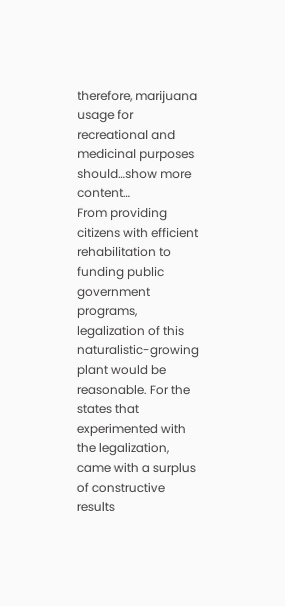therefore, marijuana usage for recreational and medicinal purposes should…show more content…
From providing citizens with efficient rehabilitation to funding public government programs, legalization of this naturalistic-growing plant would be reasonable. For the states that experimented with the legalization, came with a surplus of constructive results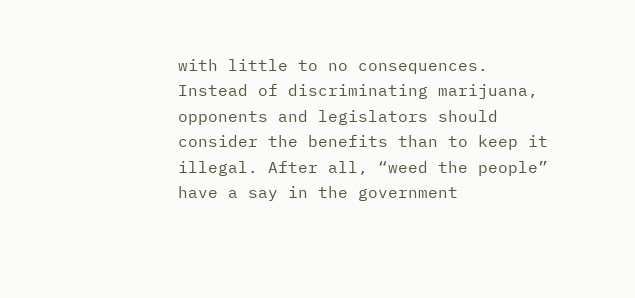with little to no consequences. Instead of discriminating marijuana, opponents and legislators should consider the benefits than to keep it illegal. After all, “weed the people” have a say in the government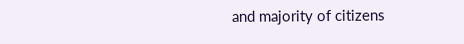and majority of citizens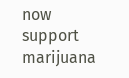now support marijuana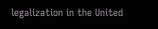legalization in the United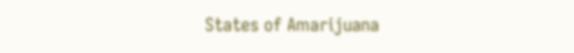States of Amarijuana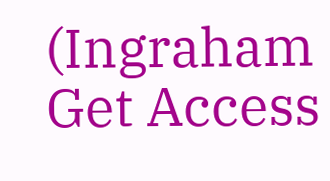(Ingraham
Get Access